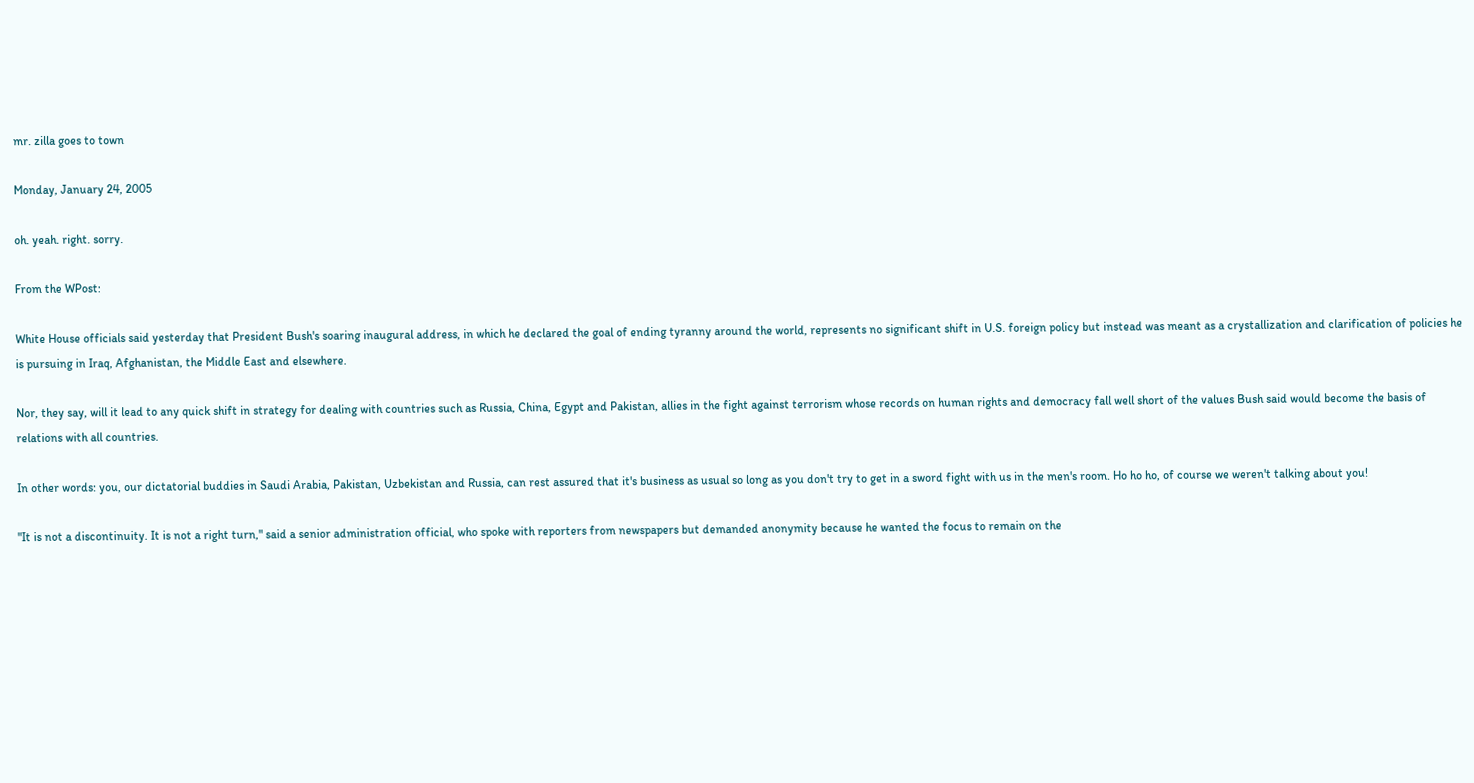mr. zilla goes to town

Monday, January 24, 2005

oh. yeah. right. sorry.

From the WPost:

White House officials said yesterday that President Bush's soaring inaugural address, in which he declared the goal of ending tyranny around the world, represents no significant shift in U.S. foreign policy but instead was meant as a crystallization and clarification of policies he is pursuing in Iraq, Afghanistan, the Middle East and elsewhere.

Nor, they say, will it lead to any quick shift in strategy for dealing with countries such as Russia, China, Egypt and Pakistan, allies in the fight against terrorism whose records on human rights and democracy fall well short of the values Bush said would become the basis of relations with all countries.

In other words: you, our dictatorial buddies in Saudi Arabia, Pakistan, Uzbekistan and Russia, can rest assured that it's business as usual so long as you don't try to get in a sword fight with us in the men's room. Ho ho ho, of course we weren't talking about you!

"It is not a discontinuity. It is not a right turn," said a senior administration official, who spoke with reporters from newspapers but demanded anonymity because he wanted the focus to remain on the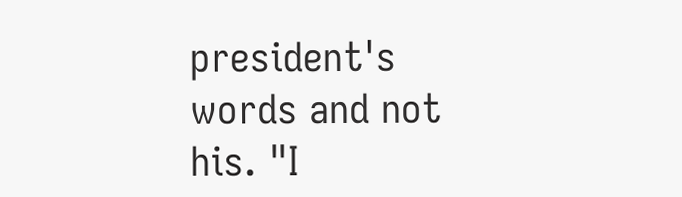president's words and not his. "I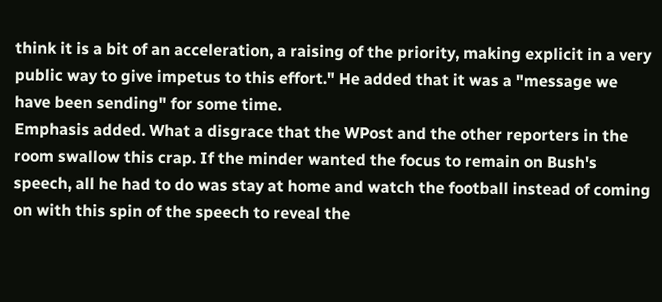think it is a bit of an acceleration, a raising of the priority, making explicit in a very public way to give impetus to this effort." He added that it was a "message we have been sending" for some time.
Emphasis added. What a disgrace that the WPost and the other reporters in the room swallow this crap. If the minder wanted the focus to remain on Bush's speech, all he had to do was stay at home and watch the football instead of coming on with this spin of the speech to reveal the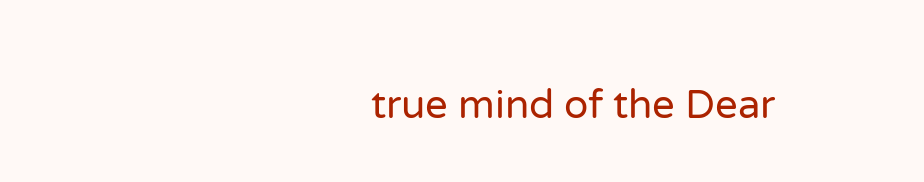true mind of the Dear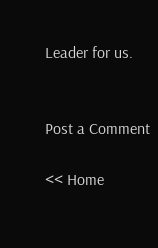Leader for us.


Post a Comment

<< Home